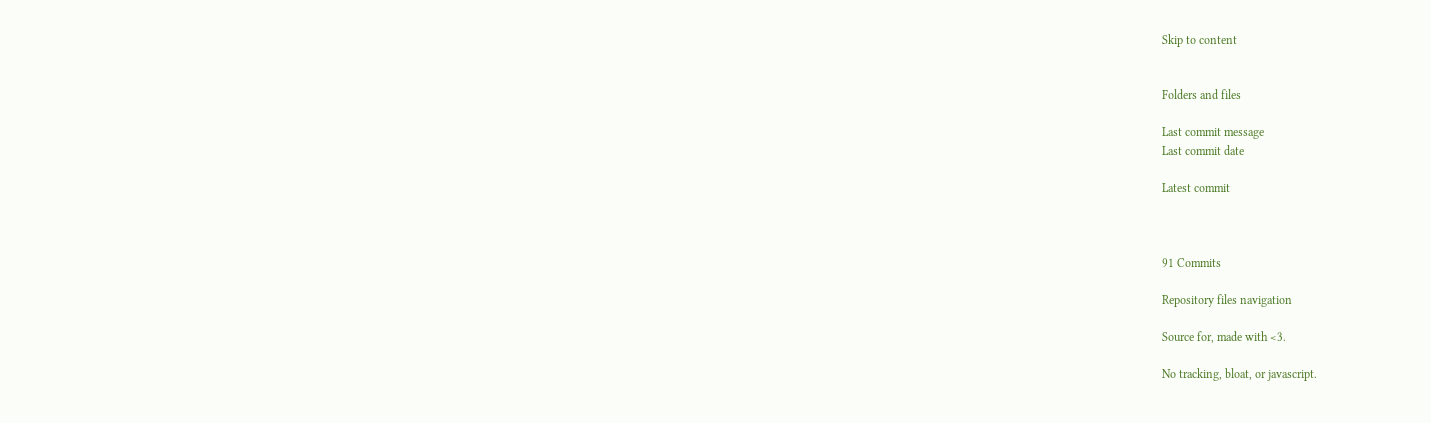Skip to content


Folders and files

Last commit message
Last commit date

Latest commit



91 Commits

Repository files navigation

Source for, made with <3.

No tracking, bloat, or javascript.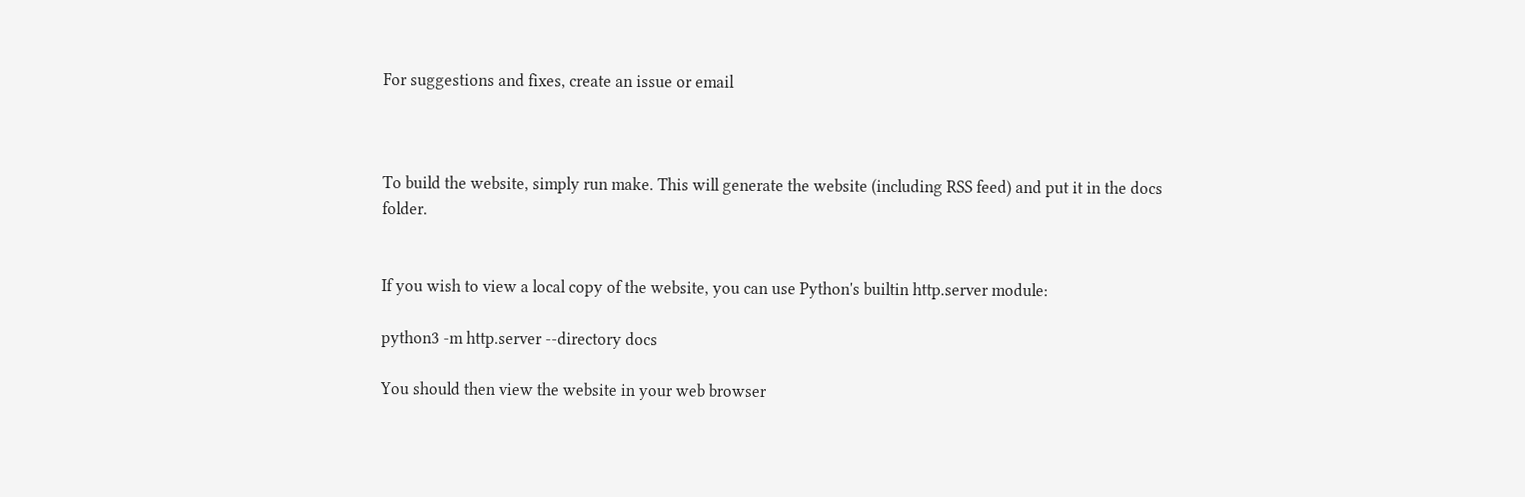For suggestions and fixes, create an issue or email



To build the website, simply run make. This will generate the website (including RSS feed) and put it in the docs folder.


If you wish to view a local copy of the website, you can use Python's builtin http.server module:

python3 -m http.server --directory docs

You should then view the website in your web browser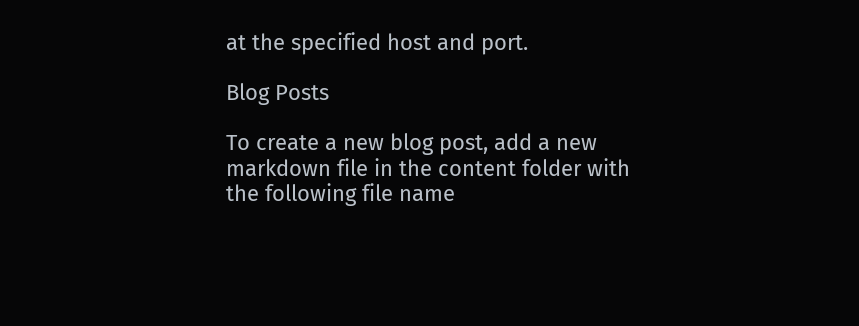at the specified host and port.

Blog Posts

To create a new blog post, add a new markdown file in the content folder with the following file name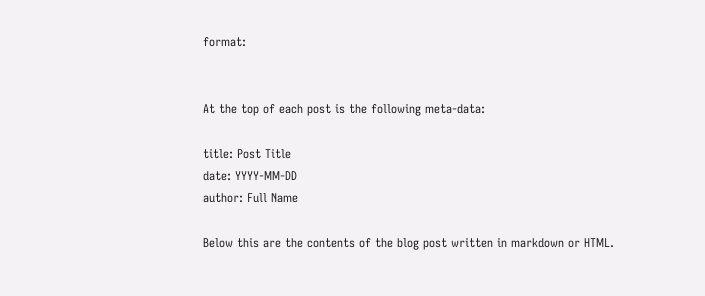format:


At the top of each post is the following meta-data:

title: Post Title
date: YYYY-MM-DD
author: Full Name

Below this are the contents of the blog post written in markdown or HTML.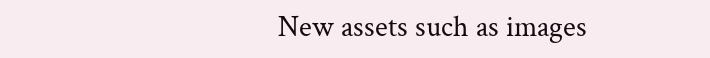New assets such as images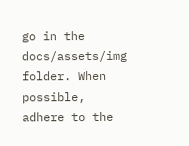go in the docs/assets/img folder. When possible, adhere to the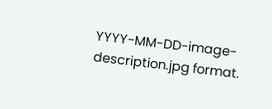YYYY-MM-DD-image-description.jpg format.